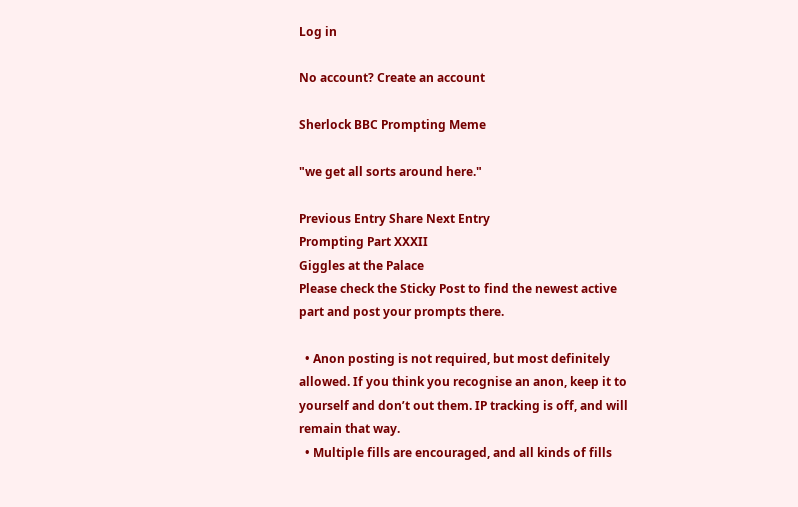Log in

No account? Create an account

Sherlock BBC Prompting Meme

"we get all sorts around here."

Previous Entry Share Next Entry
Prompting Part XXXII
Giggles at the Palace
Please check the Sticky Post to find the newest active part and post your prompts there.

  • Anon posting is not required, but most definitely allowed. If you think you recognise an anon, keep it to yourself and don’t out them. IP tracking is off, and will remain that way.
  • Multiple fills are encouraged, and all kinds of fills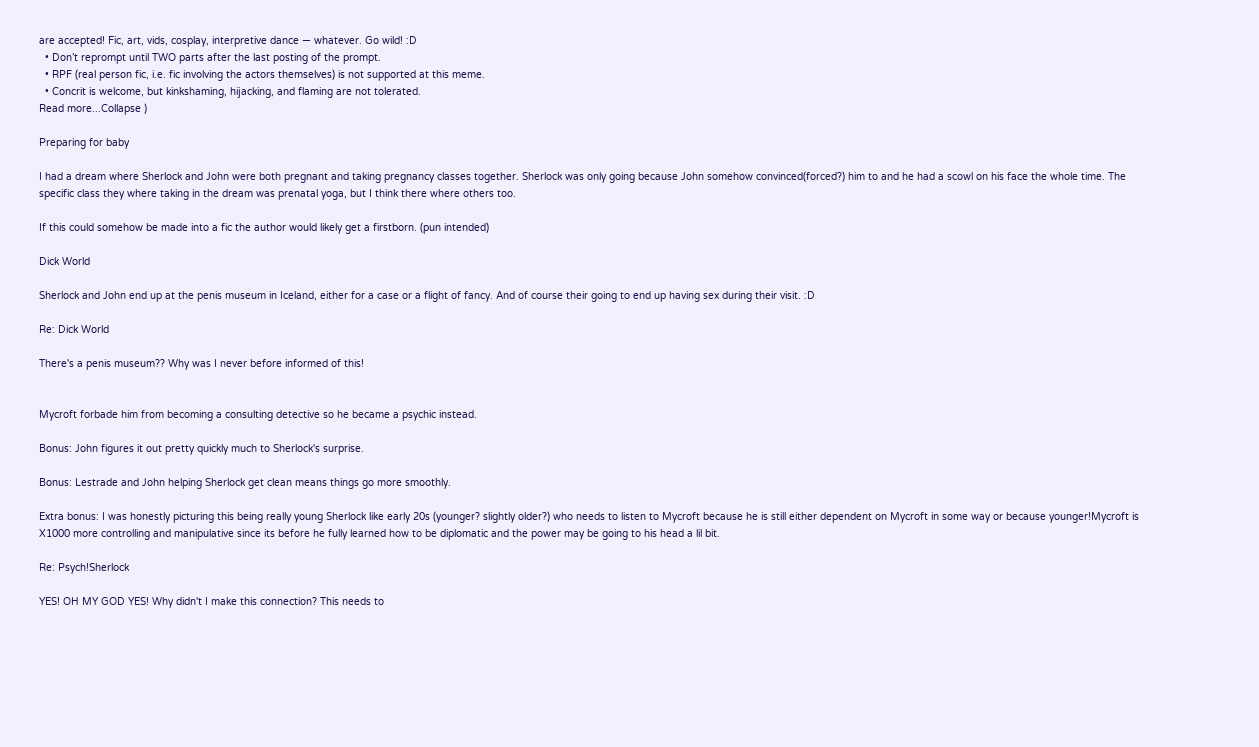are accepted! Fic, art, vids, cosplay, interpretive dance — whatever. Go wild! :D
  • Don’t reprompt until TWO parts after the last posting of the prompt.
  • RPF (real person fic, i.e. fic involving the actors themselves) is not supported at this meme.
  • Concrit is welcome, but kinkshaming, hijacking, and flaming are not tolerated.
Read more...Collapse )

Preparing for baby

I had a dream where Sherlock and John were both pregnant and taking pregnancy classes together. Sherlock was only going because John somehow convinced(forced?) him to and he had a scowl on his face the whole time. The specific class they where taking in the dream was prenatal yoga, but I think there where others too.

If this could somehow be made into a fic the author would likely get a firstborn. (pun intended)

Dick World

Sherlock and John end up at the penis museum in Iceland, either for a case or a flight of fancy. And of course their going to end up having sex during their visit. :D

Re: Dick World

There's a penis museum?? Why was I never before informed of this!


Mycroft forbade him from becoming a consulting detective so he became a psychic instead.

Bonus: John figures it out pretty quickly much to Sherlock's surprise.

Bonus: Lestrade and John helping Sherlock get clean means things go more smoothly.

Extra bonus: I was honestly picturing this being really young Sherlock like early 20s (younger? slightly older?) who needs to listen to Mycroft because he is still either dependent on Mycroft in some way or because younger!Mycroft is X1000 more controlling and manipulative since its before he fully learned how to be diplomatic and the power may be going to his head a lil bit.

Re: Psych!Sherlock

YES! OH MY GOD YES! Why didn't I make this connection? This needs to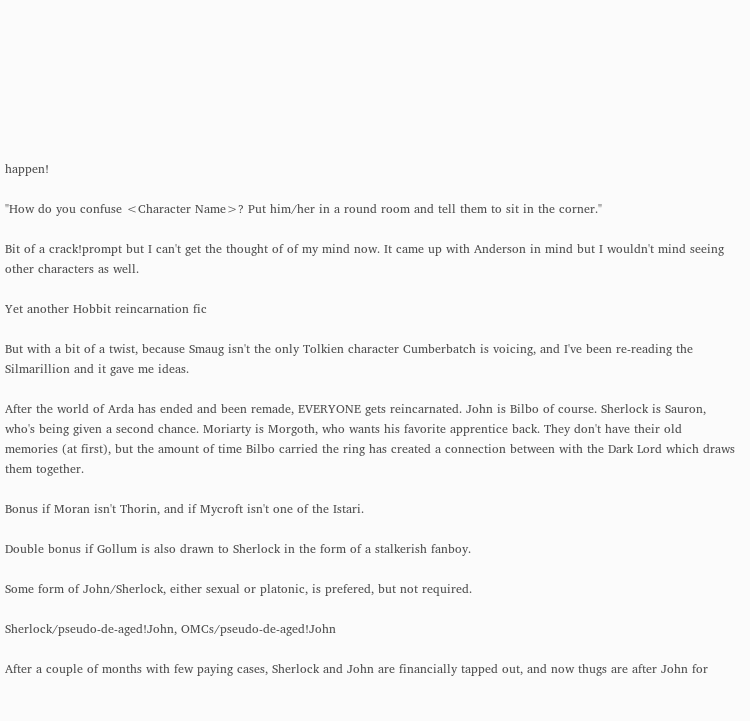happen!

"How do you confuse <Character Name>? Put him/her in a round room and tell them to sit in the corner."

Bit of a crack!prompt but I can't get the thought of of my mind now. It came up with Anderson in mind but I wouldn't mind seeing other characters as well.

Yet another Hobbit reincarnation fic

But with a bit of a twist, because Smaug isn't the only Tolkien character Cumberbatch is voicing, and I've been re-reading the Silmarillion and it gave me ideas.

After the world of Arda has ended and been remade, EVERYONE gets reincarnated. John is Bilbo of course. Sherlock is Sauron, who's being given a second chance. Moriarty is Morgoth, who wants his favorite apprentice back. They don't have their old memories (at first), but the amount of time Bilbo carried the ring has created a connection between with the Dark Lord which draws them together.

Bonus if Moran isn't Thorin, and if Mycroft isn't one of the Istari.

Double bonus if Gollum is also drawn to Sherlock in the form of a stalkerish fanboy.

Some form of John/Sherlock, either sexual or platonic, is prefered, but not required.

Sherlock/pseudo-de-aged!John, OMCs/pseudo-de-aged!John

After a couple of months with few paying cases, Sherlock and John are financially tapped out, and now thugs are after John for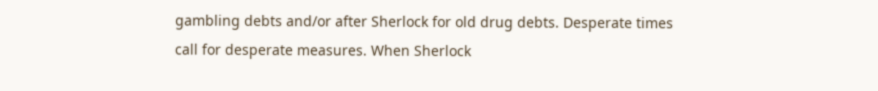gambling debts and/or after Sherlock for old drug debts. Desperate times call for desperate measures. When Sherlock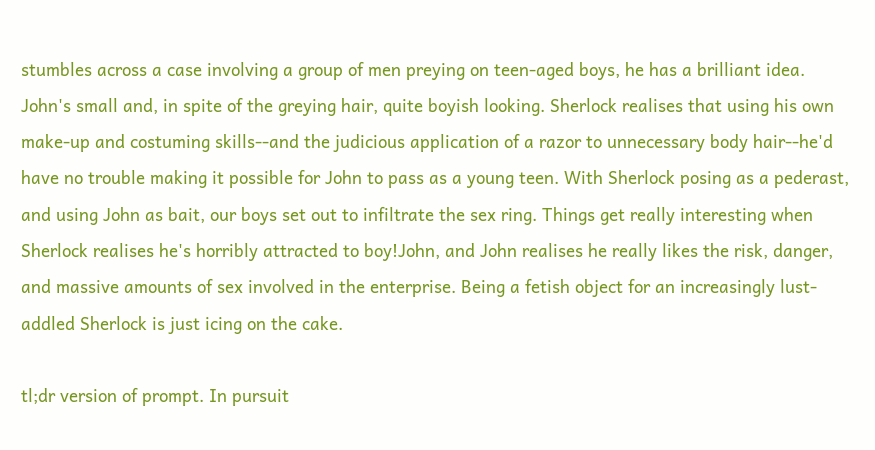stumbles across a case involving a group of men preying on teen-aged boys, he has a brilliant idea. John's small and, in spite of the greying hair, quite boyish looking. Sherlock realises that using his own make-up and costuming skills--and the judicious application of a razor to unnecessary body hair--he'd have no trouble making it possible for John to pass as a young teen. With Sherlock posing as a pederast, and using John as bait, our boys set out to infiltrate the sex ring. Things get really interesting when Sherlock realises he's horribly attracted to boy!John, and John realises he really likes the risk, danger, and massive amounts of sex involved in the enterprise. Being a fetish object for an increasingly lust-addled Sherlock is just icing on the cake.

tl;dr version of prompt. In pursuit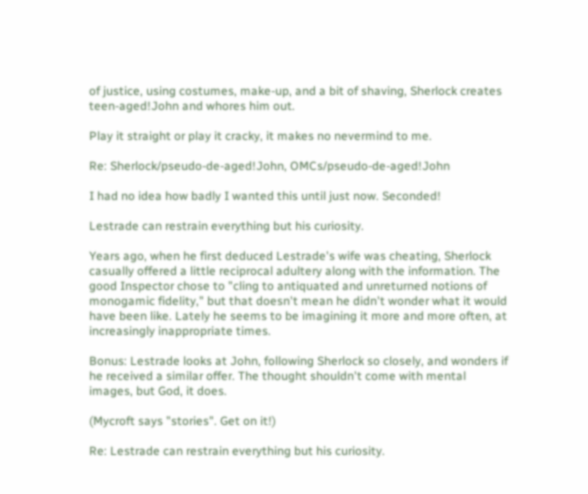of justice, using costumes, make-up, and a bit of shaving, Sherlock creates teen-aged!John and whores him out.

Play it straight or play it cracky, it makes no nevermind to me.

Re: Sherlock/pseudo-de-aged!John, OMCs/pseudo-de-aged!John

I had no idea how badly I wanted this until just now. Seconded!

Lestrade can restrain everything but his curiosity.

Years ago, when he first deduced Lestrade's wife was cheating, Sherlock casually offered a little reciprocal adultery along with the information. The good Inspector chose to "cling to antiquated and unreturned notions of monogamic fidelity," but that doesn't mean he didn't wonder what it would have been like. Lately he seems to be imagining it more and more often, at increasingly inappropriate times.

Bonus: Lestrade looks at John, following Sherlock so closely, and wonders if he received a similar offer. The thought shouldn't come with mental images, but God, it does.

(Mycroft says "stories". Get on it!)

Re: Lestrade can restrain everything but his curiosity.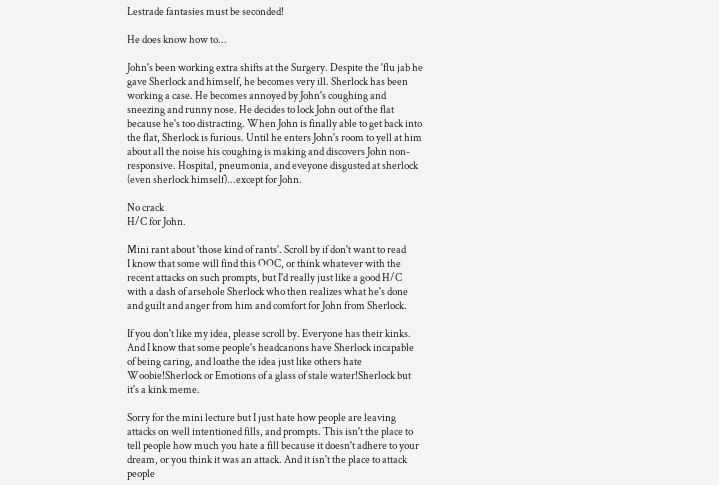Lestrade fantasies must be seconded!

He does know how to...

John's been working extra shifts at the Surgery. Despite the 'flu jab he gave Sherlock and himself, he becomes very ill. Sherlock has been working a case. He becomes annoyed by John's coughing and sneezing and runny nose. He decides to lock John out of the flat because he's too distracting. When John is finally able to get back into the flat, Sherlock is furious. Until he enters John's room to yell at him about all the noise his coughing is making and discovers John non-responsive. Hospital, pneumonia, and eveyone disgusted at sherlock (even sherlock himself)...except for John.

No crack
H/C for John.

Mini rant about 'those kind of rants'. Scroll by if don't want to read
I know that some will find this OOC, or think whatever with the recent attacks on such prompts, but I'd really just like a good H/C with a dash of arsehole Sherlock who then realizes what he's done and guilt and anger from him and comfort for John from Sherlock.

If you don't like my idea, please scroll by. Everyone has their kinks. And I know that some people's headcanons have Sherlock incapable of being caring, and loathe the idea just like others hate Woobie!Sherlock or Emotions of a glass of stale water!Sherlock but it's a kink meme.

Sorry for the mini lecture but I just hate how people are leaving attacks on well intentioned fills, and prompts. This isn't the place to tell people how much you hate a fill because it doesn't adhere to your dream, or you think it was an attack. And it isn't the place to attack people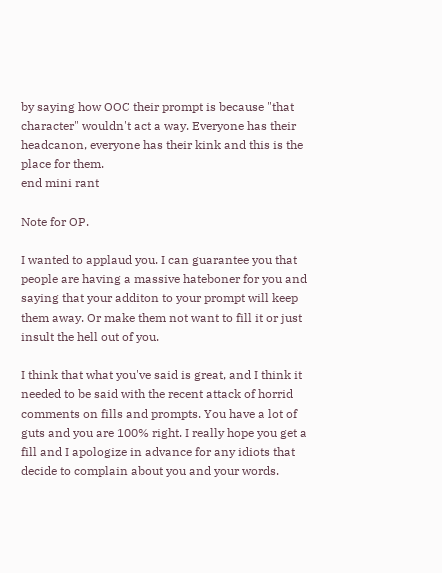by saying how OOC their prompt is because "that character" wouldn't act a way. Everyone has their headcanon, everyone has their kink and this is the place for them.
end mini rant

Note for OP.

I wanted to applaud you. I can guarantee you that people are having a massive hateboner for you and saying that your additon to your prompt will keep them away. Or make them not want to fill it or just insult the hell out of you.

I think that what you've said is great, and I think it needed to be said with the recent attack of horrid comments on fills and prompts. You have a lot of guts and you are 100% right. I really hope you get a fill and I apologize in advance for any idiots that decide to complain about you and your words.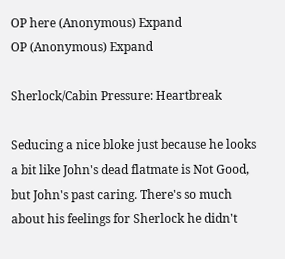OP here (Anonymous) Expand
OP (Anonymous) Expand

Sherlock/Cabin Pressure: Heartbreak

Seducing a nice bloke just because he looks a bit like John's dead flatmate is Not Good, but John's past caring. There's so much about his feelings for Sherlock he didn't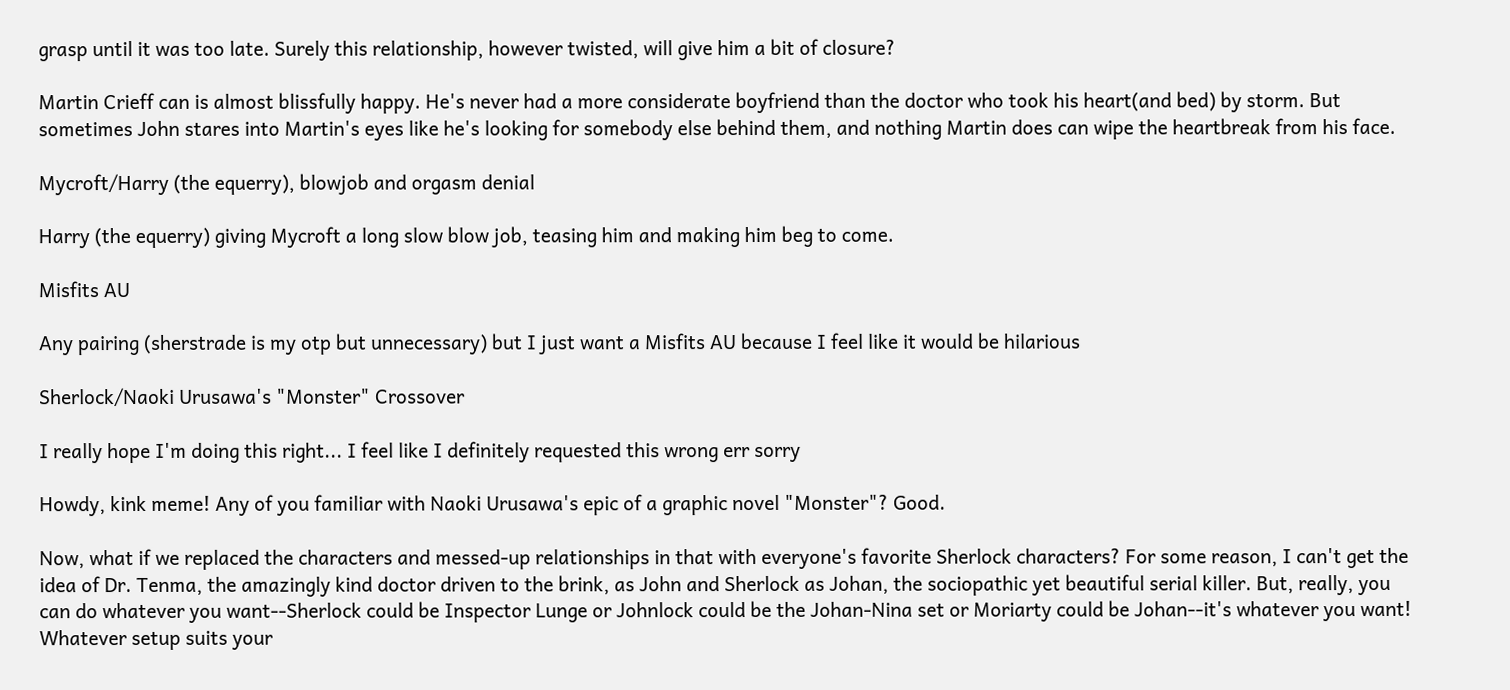grasp until it was too late. Surely this relationship, however twisted, will give him a bit of closure?

Martin Crieff can is almost blissfully happy. He's never had a more considerate boyfriend than the doctor who took his heart(and bed) by storm. But sometimes John stares into Martin's eyes like he's looking for somebody else behind them, and nothing Martin does can wipe the heartbreak from his face.

Mycroft/Harry (the equerry), blowjob and orgasm denial

Harry (the equerry) giving Mycroft a long slow blow job, teasing him and making him beg to come.

Misfits AU

Any pairing (sherstrade is my otp but unnecessary) but I just want a Misfits AU because I feel like it would be hilarious

Sherlock/Naoki Urusawa's "Monster" Crossover

I really hope I'm doing this right... I feel like I definitely requested this wrong err sorry

Howdy, kink meme! Any of you familiar with Naoki Urusawa's epic of a graphic novel "Monster"? Good.

Now, what if we replaced the characters and messed-up relationships in that with everyone's favorite Sherlock characters? For some reason, I can't get the idea of Dr. Tenma, the amazingly kind doctor driven to the brink, as John and Sherlock as Johan, the sociopathic yet beautiful serial killer. But, really, you can do whatever you want--Sherlock could be Inspector Lunge or Johnlock could be the Johan-Nina set or Moriarty could be Johan--it's whatever you want! Whatever setup suits your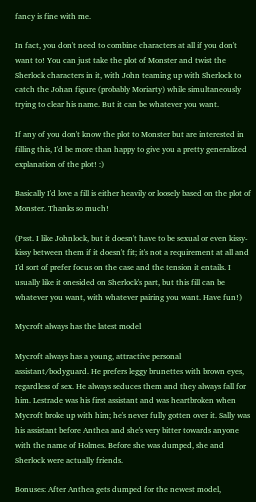fancy is fine with me.

In fact, you don't need to combine characters at all if you don't want to! You can just take the plot of Monster and twist the Sherlock characters in it, with John teaming up with Sherlock to catch the Johan figure (probably Moriarty) while simultaneously trying to clear his name. But it can be whatever you want.

If any of you don't know the plot to Monster but are interested in filling this, I'd be more than happy to give you a pretty generalized explanation of the plot! :)

Basically I'd love a fill is either heavily or loosely based on the plot of Monster. Thanks so much!

(Psst. I like Johnlock, but it doesn't have to be sexual or even kissy-kissy between them if it doesn't fit; it's not a requirement at all and I'd sort of prefer focus on the case and the tension it entails. I usually like it onesided on Sherlock's part, but this fill can be whatever you want, with whatever pairing you want. Have fun!)

Mycroft always has the latest model

Mycroft always has a young, attractive personal assistant/bodyguard. He prefers leggy brunettes with brown eyes, regardless of sex. He always seduces them and they always fall for him. Lestrade was his first assistant and was heartbroken when Mycroft broke up with him; he's never fully gotten over it. Sally was his assistant before Anthea and she's very bitter towards anyone with the name of Holmes. Before she was dumped, she and Sherlock were actually friends.

Bonuses: After Anthea gets dumped for the newest model,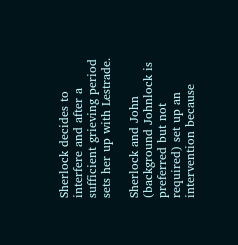Sherlock decides to interfere and after a sufficient grieving period sets her up with Lestrade.

Sherlock and John (background Johnlock is preferred but not required) set up an intervention because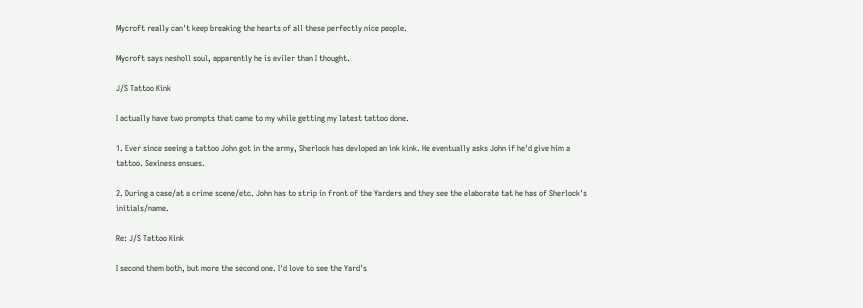Mycroft really can't keep breaking the hearts of all these perfectly nice people.

Mycroft says nesholl soul, apparently he is eviler than I thought.

J/S Tattoo Kink

I actually have two prompts that came to my while getting my latest tattoo done.

1. Ever since seeing a tattoo John got in the army, Sherlock has devloped an ink kink. He eventually asks John if he'd give him a tattoo. Sexiness ensues.

2. During a case/at a crime scene/etc. John has to strip in front of the Yarders and they see the elaborate tat he has of Sherlock's initials/name.

Re: J/S Tattoo Kink

I second them both, but more the second one. I'd love to see the Yard's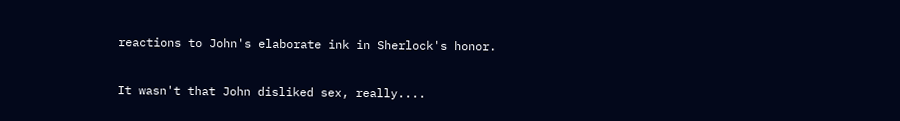reactions to John's elaborate ink in Sherlock's honor.

It wasn't that John disliked sex, really....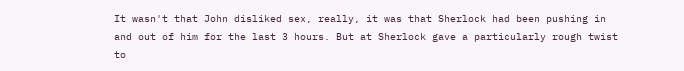It wasn't that John disliked sex, really, it was that Sherlock had been pushing in and out of him for the last 3 hours. But at Sherlock gave a particularly rough twist to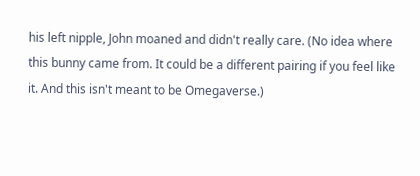his left nipple, John moaned and didn't really care. (No idea where this bunny came from. It could be a different pairing if you feel like it. And this isn't meant to be Omegaverse.)